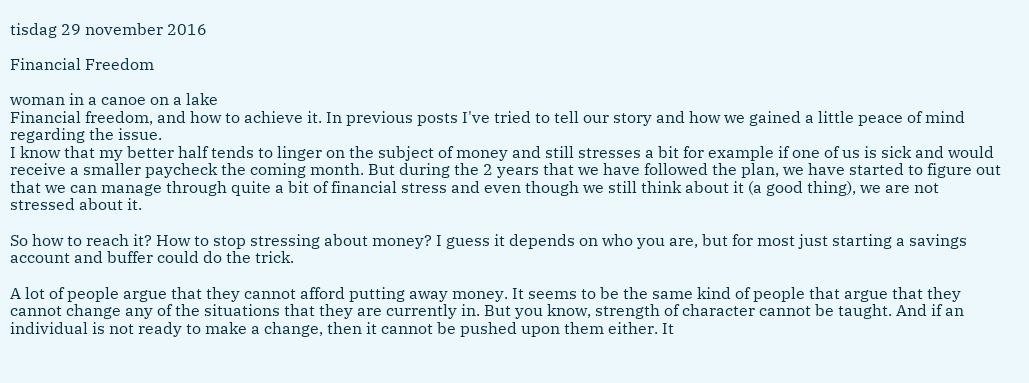tisdag 29 november 2016

Financial Freedom

woman in a canoe on a lake
Financial freedom, and how to achieve it. In previous posts I've tried to tell our story and how we gained a little peace of mind regarding the issue.
I know that my better half tends to linger on the subject of money and still stresses a bit for example if one of us is sick and would receive a smaller paycheck the coming month. But during the 2 years that we have followed the plan, we have started to figure out that we can manage through quite a bit of financial stress and even though we still think about it (a good thing), we are not stressed about it.

So how to reach it? How to stop stressing about money? I guess it depends on who you are, but for most just starting a savings account and buffer could do the trick.

A lot of people argue that they cannot afford putting away money. It seems to be the same kind of people that argue that they cannot change any of the situations that they are currently in. But you know, strength of character cannot be taught. And if an individual is not ready to make a change, then it cannot be pushed upon them either. It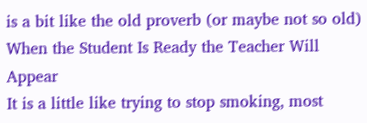is a bit like the old proverb (or maybe not so old)
When the Student Is Ready the Teacher Will Appear
It is a little like trying to stop smoking, most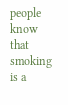people know that smoking is a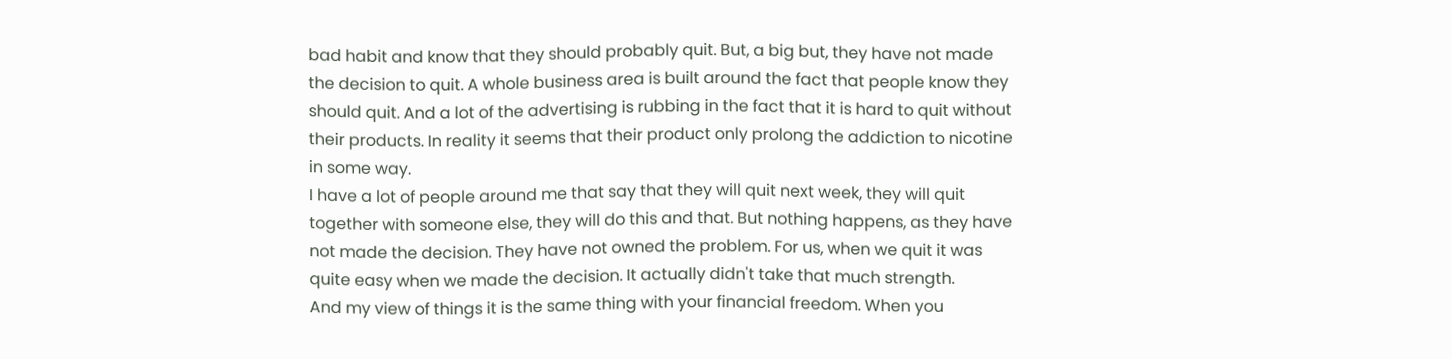bad habit and know that they should probably quit. But, a big but, they have not made the decision to quit. A whole business area is built around the fact that people know they should quit. And a lot of the advertising is rubbing in the fact that it is hard to quit without their products. In reality it seems that their product only prolong the addiction to nicotine in some way.
I have a lot of people around me that say that they will quit next week, they will quit together with someone else, they will do this and that. But nothing happens, as they have not made the decision. They have not owned the problem. For us, when we quit it was quite easy when we made the decision. It actually didn't take that much strength.
And my view of things it is the same thing with your financial freedom. When you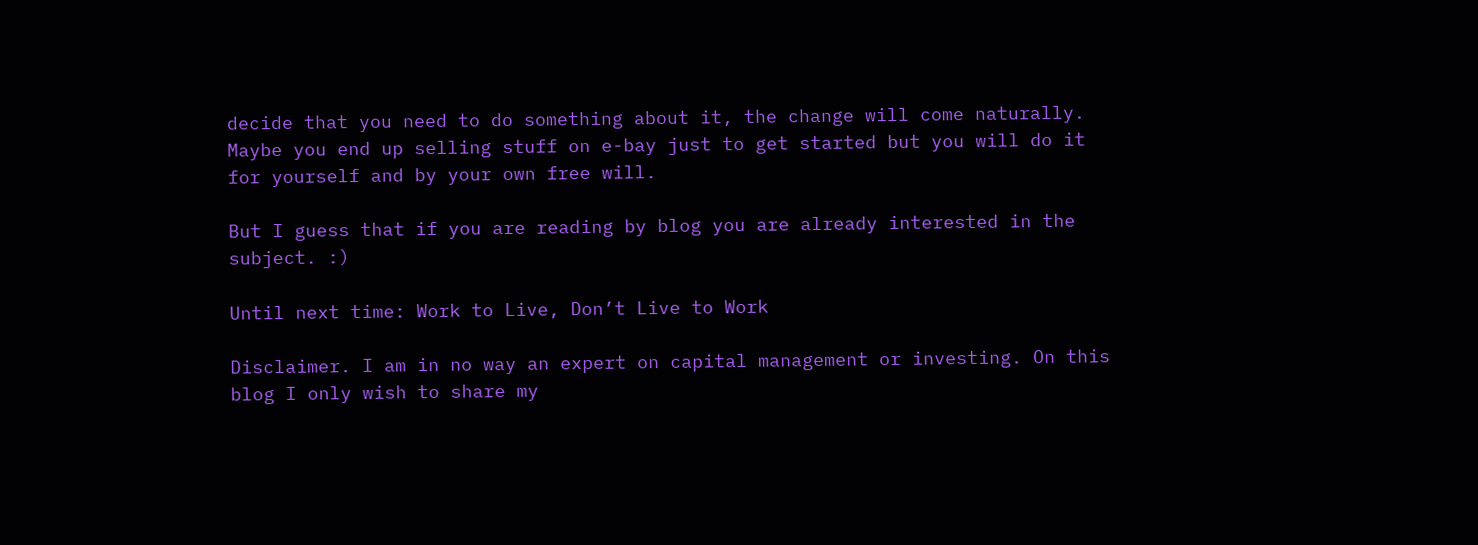decide that you need to do something about it, the change will come naturally.
Maybe you end up selling stuff on e-bay just to get started but you will do it for yourself and by your own free will.

But I guess that if you are reading by blog you are already interested in the subject. :)

Until next time: Work to Live, Don’t Live to Work

Disclaimer. I am in no way an expert on capital management or investing. On this blog I only wish to share my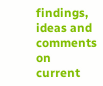findings, ideas and comments on current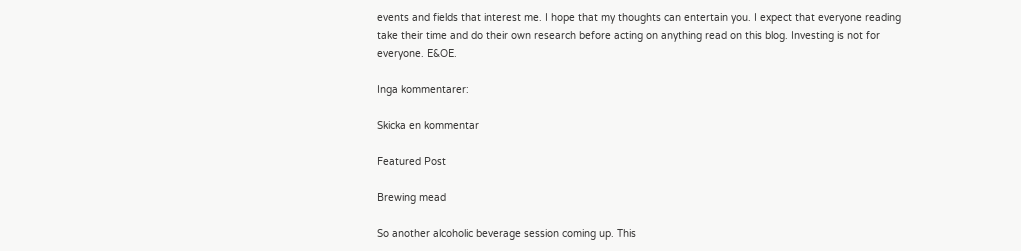events and fields that interest me. I hope that my thoughts can entertain you. I expect that everyone reading take their time and do their own research before acting on anything read on this blog. Investing is not for everyone. E&OE.

Inga kommentarer:

Skicka en kommentar

Featured Post

Brewing mead

So another alcoholic beverage session coming up. This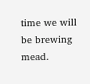time we will be brewing mead.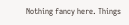Nothing fancy here. Things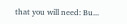that you will need: Bu...